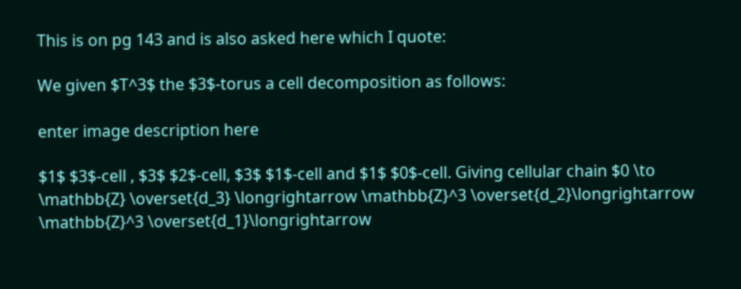This is on pg 143 and is also asked here which I quote:

We given $T^3$ the $3$-torus a cell decomposition as follows:

enter image description here

$1$ $3$-cell , $3$ $2$-cell, $3$ $1$-cell and $1$ $0$-cell. Giving cellular chain $0 \to \mathbb{Z} \overset{d_3} \longrightarrow \mathbb{Z}^3 \overset{d_2}\longrightarrow \mathbb{Z}^3 \overset{d_1}\longrightarrow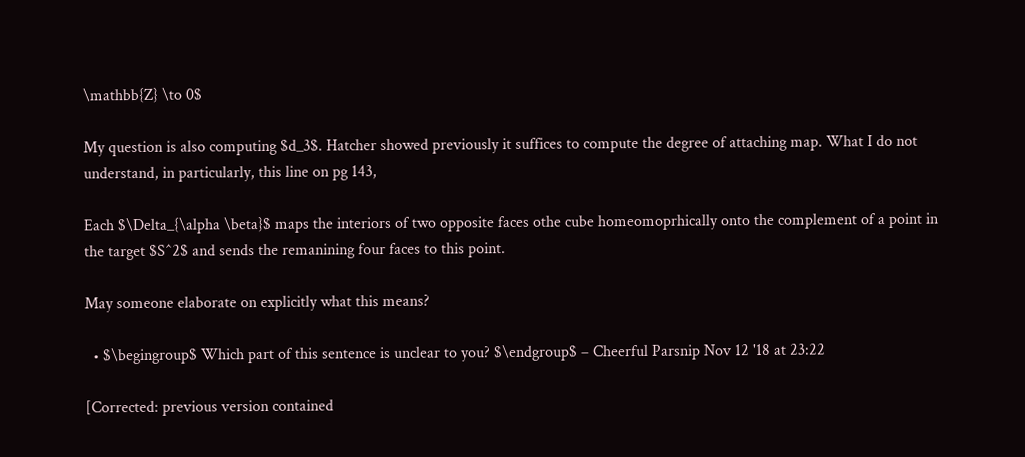\mathbb{Z} \to 0$

My question is also computing $d_3$. Hatcher showed previously it suffices to compute the degree of attaching map. What I do not understand, in particularly, this line on pg 143,

Each $\Delta_{\alpha \beta}$ maps the interiors of two opposite faces othe cube homeomoprhically onto the complement of a point in the target $S^2$ and sends the remanining four faces to this point.

May someone elaborate on explicitly what this means?

  • $\begingroup$ Which part of this sentence is unclear to you? $\endgroup$ – Cheerful Parsnip Nov 12 '18 at 23:22

[Corrected: previous version contained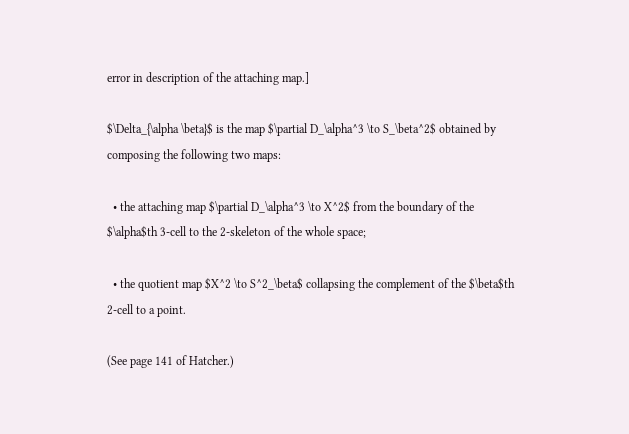error in description of the attaching map.]

$\Delta_{\alpha \beta}$ is the map $\partial D_\alpha^3 \to S_\beta^2$ obtained by composing the following two maps:

  • the attaching map $\partial D_\alpha^3 \to X^2$ from the boundary of the $\alpha$th 3-cell to the 2-skeleton of the whole space;

  • the quotient map $X^2 \to S^2_\beta$ collapsing the complement of the $\beta$th 2-cell to a point.

(See page 141 of Hatcher.)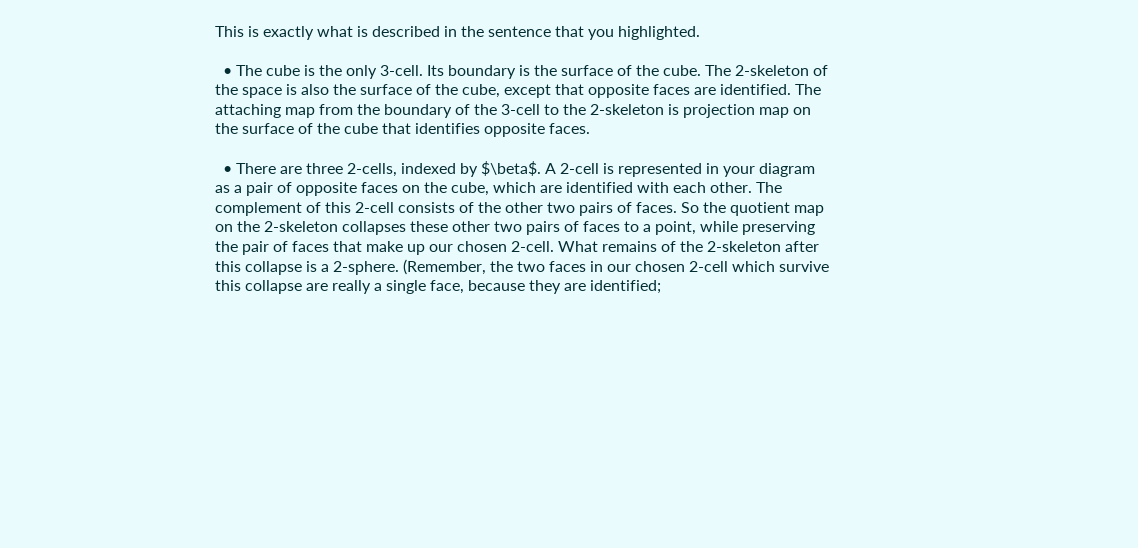This is exactly what is described in the sentence that you highlighted.

  • The cube is the only 3-cell. Its boundary is the surface of the cube. The 2-skeleton of the space is also the surface of the cube, except that opposite faces are identified. The attaching map from the boundary of the 3-cell to the 2-skeleton is projection map on the surface of the cube that identifies opposite faces.

  • There are three 2-cells, indexed by $\beta$. A 2-cell is represented in your diagram as a pair of opposite faces on the cube, which are identified with each other. The complement of this 2-cell consists of the other two pairs of faces. So the quotient map on the 2-skeleton collapses these other two pairs of faces to a point, while preserving the pair of faces that make up our chosen 2-cell. What remains of the 2-skeleton after this collapse is a 2-sphere. (Remember, the two faces in our chosen 2-cell which survive this collapse are really a single face, because they are identified;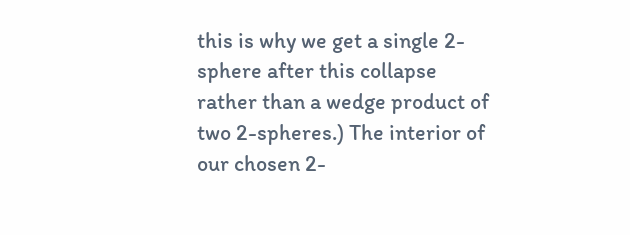this is why we get a single 2-sphere after this collapse rather than a wedge product of two 2-spheres.) The interior of our chosen 2-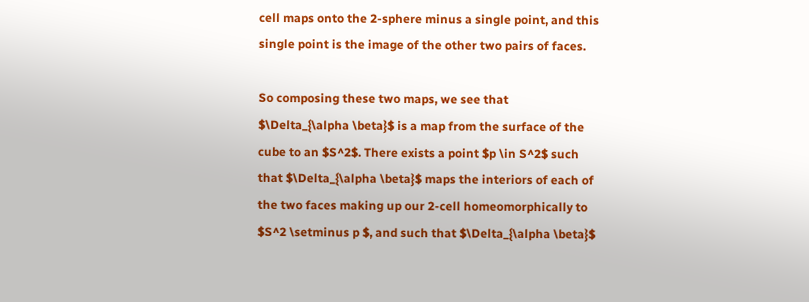cell maps onto the 2-sphere minus a single point, and this single point is the image of the other two pairs of faces.

So composing these two maps, we see that $\Delta_{\alpha \beta}$ is a map from the surface of the cube to an $S^2$. There exists a point $p \in S^2$ such that $\Delta_{\alpha \beta}$ maps the interiors of each of the two faces making up our 2-cell homeomorphically to $S^2 \setminus p $, and such that $\Delta_{\alpha \beta}$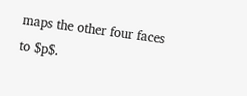maps the other four faces to $p$.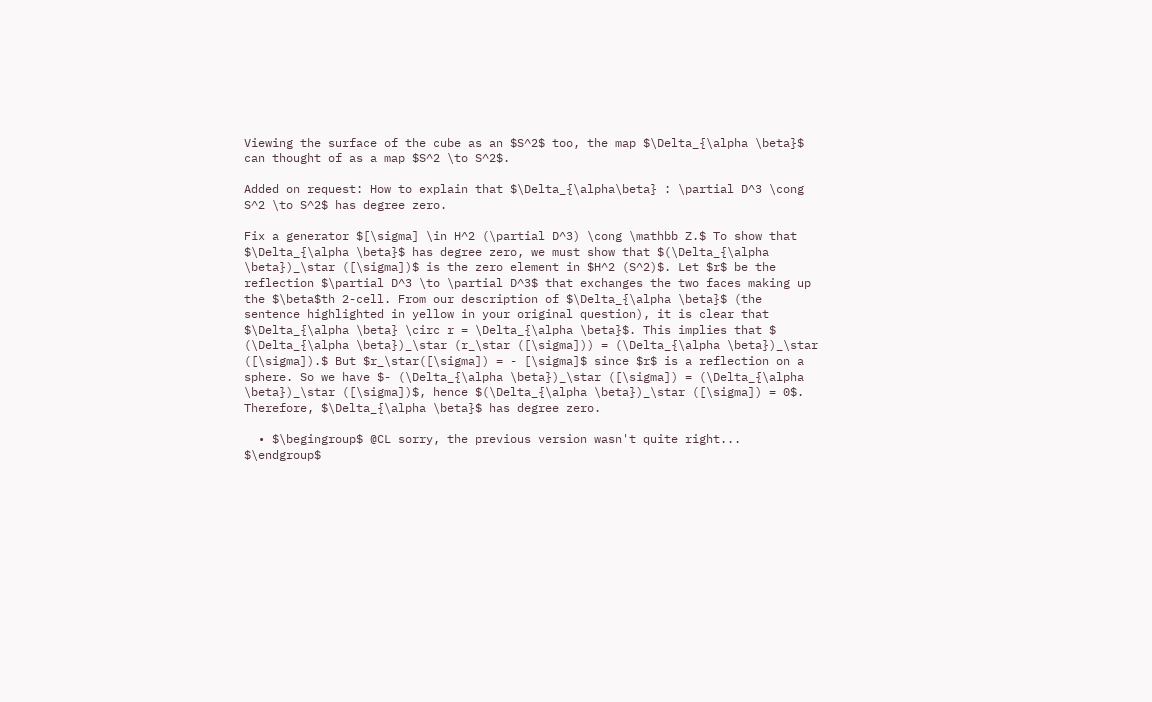Viewing the surface of the cube as an $S^2$ too, the map $\Delta_{\alpha \beta}$ can thought of as a map $S^2 \to S^2$.

Added on request: How to explain that $\Delta_{\alpha\beta} : \partial D^3 \cong S^2 \to S^2$ has degree zero.

Fix a generator $[\sigma] \in H^2 (\partial D^3) \cong \mathbb Z.$ To show that $\Delta_{\alpha \beta}$ has degree zero, we must show that $(\Delta_{\alpha \beta})_\star ([\sigma])$ is the zero element in $H^2 (S^2)$. Let $r$ be the reflection $\partial D^3 \to \partial D^3$ that exchanges the two faces making up the $\beta$th 2-cell. From our description of $\Delta_{\alpha \beta}$ (the sentence highlighted in yellow in your original question), it is clear that $\Delta_{\alpha \beta} \circ r = \Delta_{\alpha \beta}$. This implies that $ (\Delta_{\alpha \beta})_\star (r_\star ([\sigma])) = (\Delta_{\alpha \beta})_\star ([\sigma]).$ But $r_\star([\sigma]) = - [\sigma]$ since $r$ is a reflection on a sphere. So we have $- (\Delta_{\alpha \beta})_\star ([\sigma]) = (\Delta_{\alpha \beta})_\star ([\sigma])$, hence $(\Delta_{\alpha \beta})_\star ([\sigma]) = 0$. Therefore, $\Delta_{\alpha \beta}$ has degree zero.

  • $\begingroup$ @CL sorry, the previous version wasn't quite right... $\endgroup$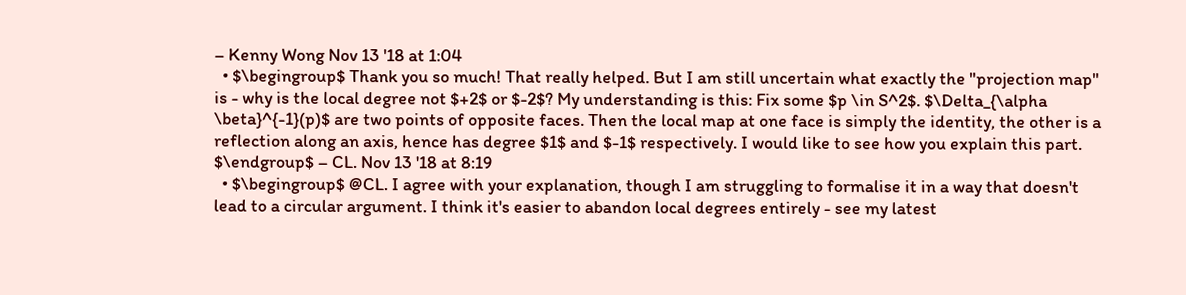– Kenny Wong Nov 13 '18 at 1:04
  • $\begingroup$ Thank you so much! That really helped. But I am still uncertain what exactly the "projection map" is - why is the local degree not $+2$ or $-2$? My understanding is this: Fix some $p \in S^2$. $\Delta_{\alpha \beta}^{-1}(p)$ are two points of opposite faces. Then the local map at one face is simply the identity, the other is a reflection along an axis, hence has degree $1$ and $-1$ respectively. I would like to see how you explain this part. $\endgroup$ – CL. Nov 13 '18 at 8:19
  • $\begingroup$ @CL. I agree with your explanation, though I am struggling to formalise it in a way that doesn't lead to a circular argument. I think it's easier to abandon local degrees entirely - see my latest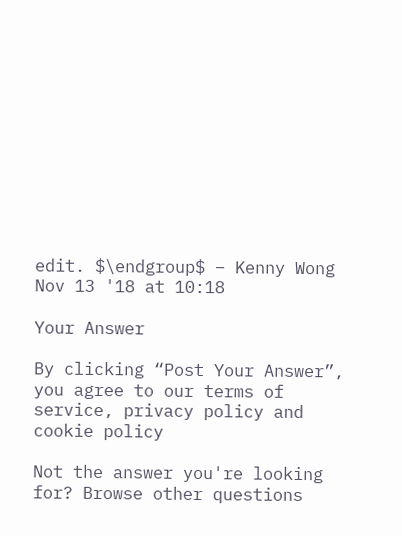edit. $\endgroup$ – Kenny Wong Nov 13 '18 at 10:18

Your Answer

By clicking “Post Your Answer”, you agree to our terms of service, privacy policy and cookie policy

Not the answer you're looking for? Browse other questions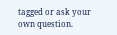tagged or ask your own question.